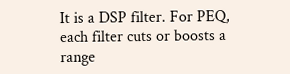It is a DSP filter. For PEQ, each filter cuts or boosts a range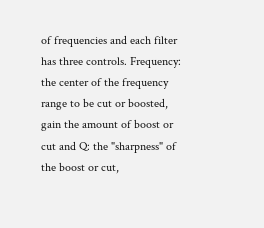of frequencies and each filter has three controls. Frequency: the center of the frequency range to be cut or boosted, gain the amount of boost or cut and Q: the "sharpness" of the boost or cut,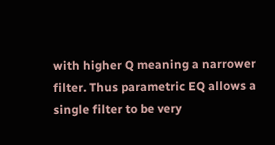with higher Q meaning a narrower filter. Thus parametric EQ allows a single filter to be very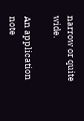narrow or quite wide.

An application note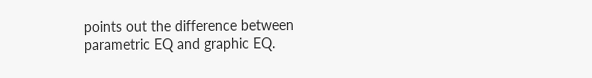points out the difference between parametric EQ and graphic EQ.